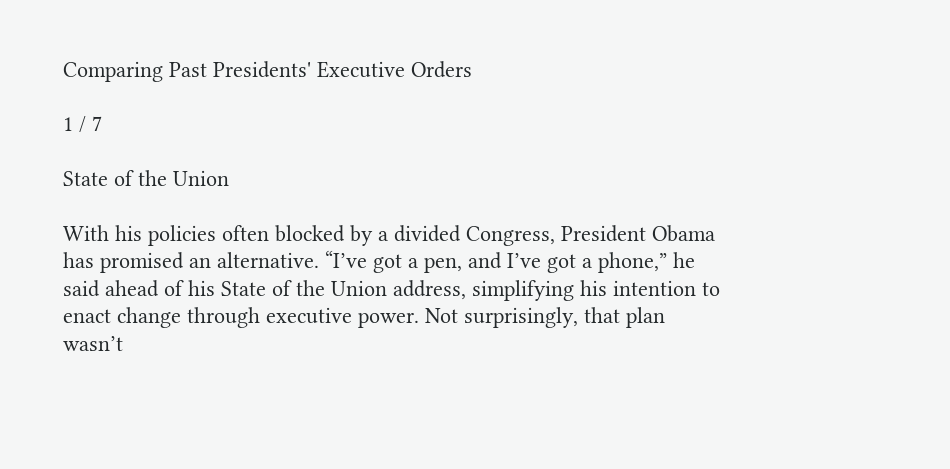Comparing Past Presidents' Executive Orders

1 / 7

State of the Union

With his policies often blocked by a divided Congress, President Obama has promised an alternative. “I’ve got a pen, and I’ve got a phone,” he said ahead of his State of the Union address, simplifying his intention to enact change through executive power. Not surprisingly, that plan wasn’t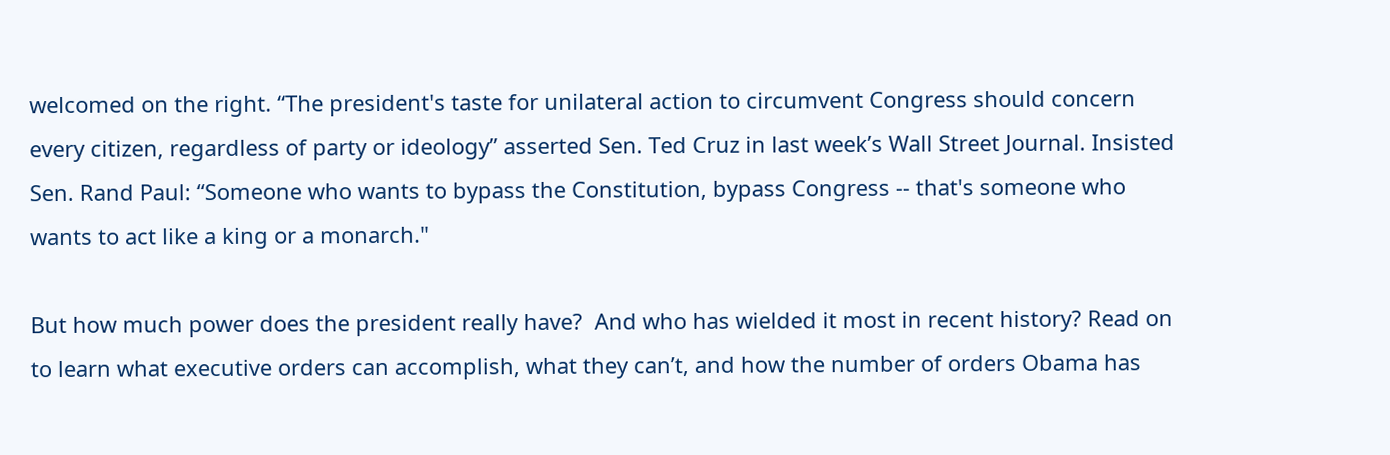welcomed on the right. “The president's taste for unilateral action to circumvent Congress should concern every citizen, regardless of party or ideology” asserted Sen. Ted Cruz in last week’s Wall Street Journal. Insisted Sen. Rand Paul: “Someone who wants to bypass the Constitution, bypass Congress -- that's someone who wants to act like a king or a monarch."

But how much power does the president really have?  And who has wielded it most in recent history? Read on to learn what executive orders can accomplish, what they can’t, and how the number of orders Obama has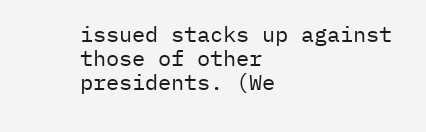issued stacks up against those of other presidents. (We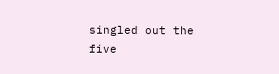singled out the five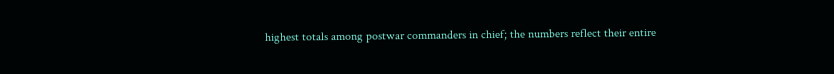highest totals among postwar commanders in chief; the numbers reflect their entire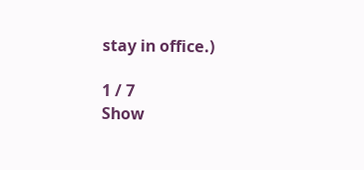stay in office.)

1 / 7
Show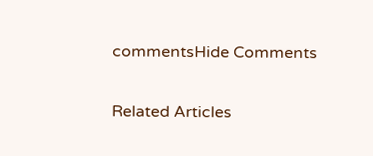commentsHide Comments

Related Articles